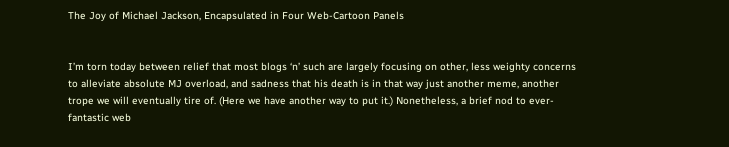The Joy of Michael Jackson, Encapsulated in Four Web-Cartoon Panels


I’m torn today between relief that most blogs ‘n’ such are largely focusing on other, less weighty concerns to alleviate absolute MJ overload, and sadness that his death is in that way just another meme, another trope we will eventually tire of. (Here we have another way to put it.) Nonetheless, a brief nod to ever-fantastic web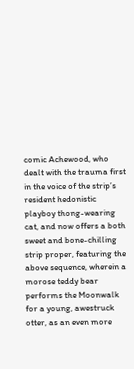comic Achewood, who dealt with the trauma first in the voice of the strip’s resident hedonistic playboy thong-wearing cat, and now offers a both sweet and bone-chilling strip proper, featuring the above sequence, wherein a morose teddy bear performs the Moonwalk for a young, awestruck otter, as an even more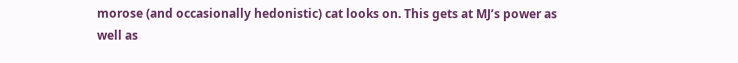morose (and occasionally hedonistic) cat looks on. This gets at MJ’s power as well as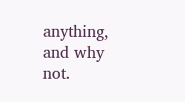anything, and why not.